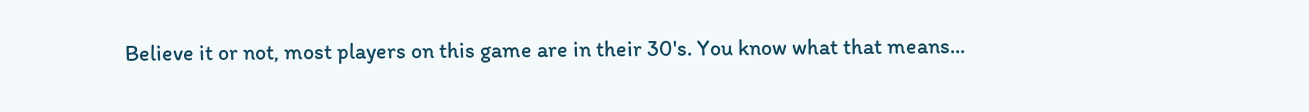Believe it or not, most players on this game are in their 30's. You know what that means...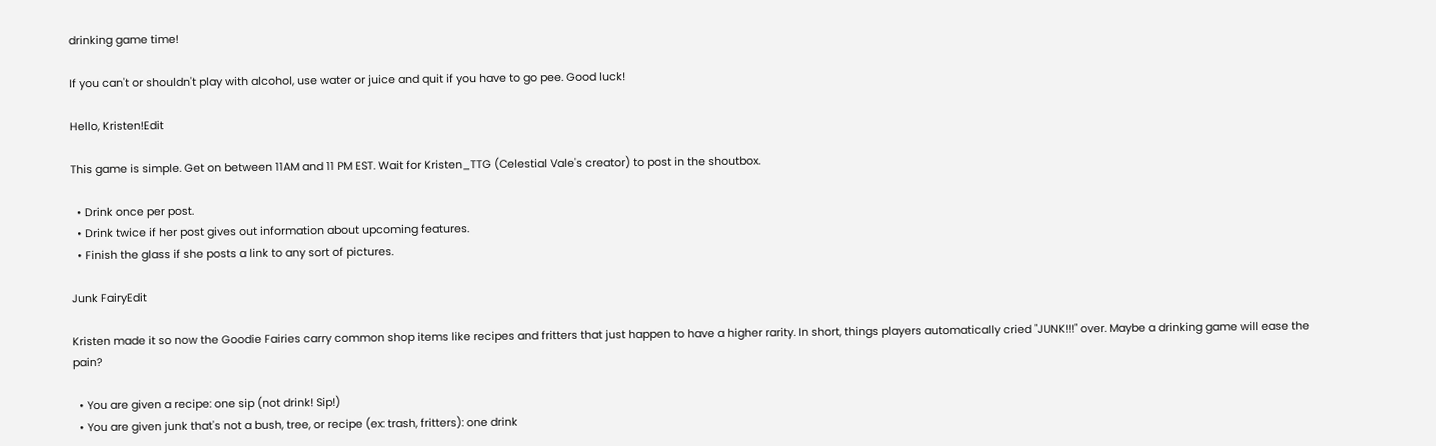drinking game time!

If you can't or shouldn't play with alcohol, use water or juice and quit if you have to go pee. Good luck!

Hello, Kristen!Edit

This game is simple. Get on between 11AM and 11 PM EST. Wait for Kristen_TTG (Celestial Vale's creator) to post in the shoutbox.

  • Drink once per post.
  • Drink twice if her post gives out information about upcoming features.
  • Finish the glass if she posts a link to any sort of pictures.

Junk FairyEdit

Kristen made it so now the Goodie Fairies carry common shop items like recipes and fritters that just happen to have a higher rarity. In short, things players automatically cried "JUNK!!!" over. Maybe a drinking game will ease the pain?

  • You are given a recipe: one sip (not drink! Sip!)
  • You are given junk that's not a bush, tree, or recipe (ex: trash, fritters): one drink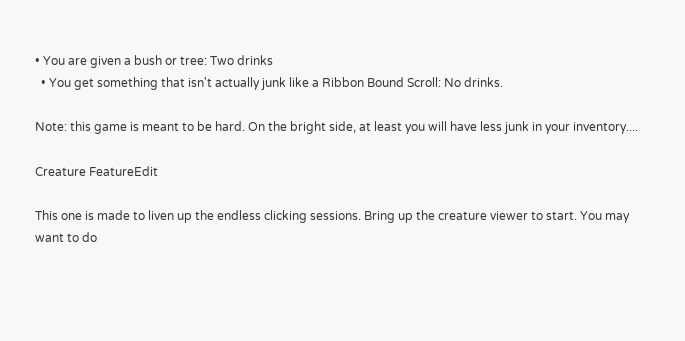• You are given a bush or tree: Two drinks
  • You get something that isn't actually junk like a Ribbon Bound Scroll: No drinks.

Note: this game is meant to be hard. On the bright side, at least you will have less junk in your inventory....

Creature FeatureEdit

This one is made to liven up the endless clicking sessions. Bring up the creature viewer to start. You may want to do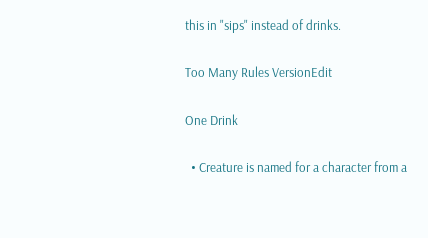this in "sips" instead of drinks.

Too Many Rules VersionEdit

One Drink

  • Creature is named for a character from a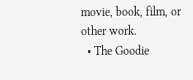movie, book, film, or other work.
  • The Goodie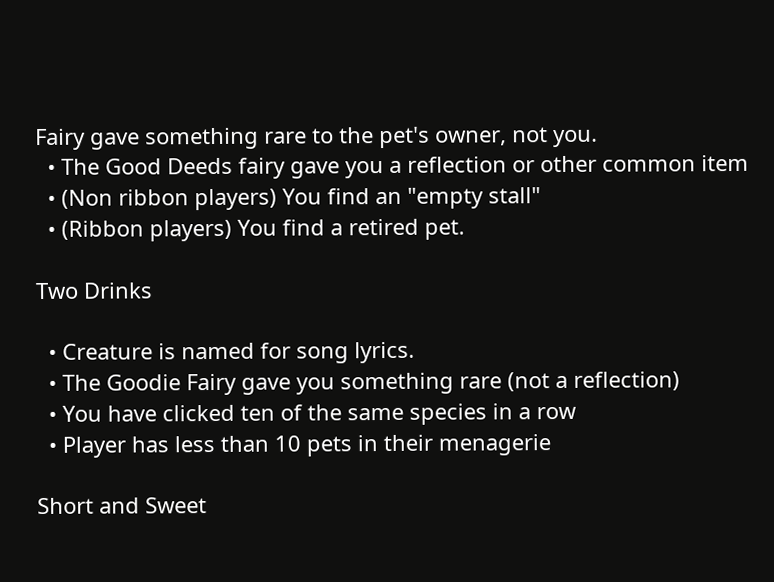Fairy gave something rare to the pet's owner, not you.
  • The Good Deeds fairy gave you a reflection or other common item
  • (Non ribbon players) You find an "empty stall"
  • (Ribbon players) You find a retired pet.

Two Drinks

  • Creature is named for song lyrics.
  • The Goodie Fairy gave you something rare (not a reflection)
  • You have clicked ten of the same species in a row
  • Player has less than 10 pets in their menagerie

Short and Sweet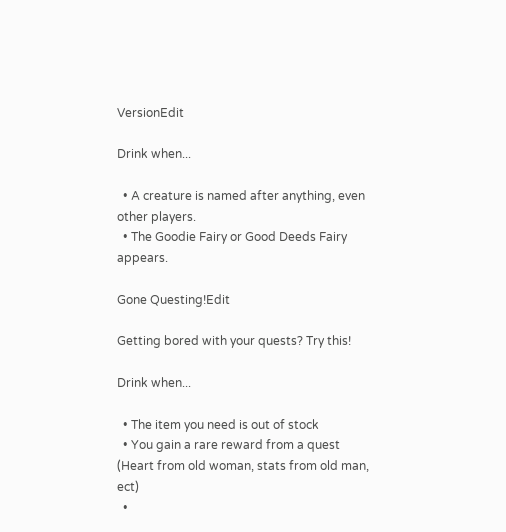VersionEdit

Drink when...

  • A creature is named after anything, even other players.
  • The Goodie Fairy or Good Deeds Fairy appears.

Gone Questing!Edit

Getting bored with your quests? Try this!

Drink when...

  • The item you need is out of stock
  • You gain a rare reward from a quest (Heart from old woman, stats from old man, ect)
  •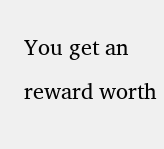You get an reward worth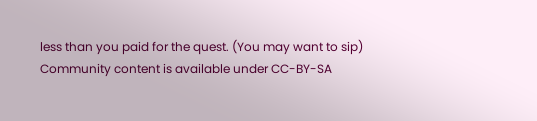less than you paid for the quest. (You may want to sip)
Community content is available under CC-BY-SA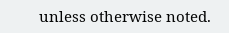unless otherwise noted.